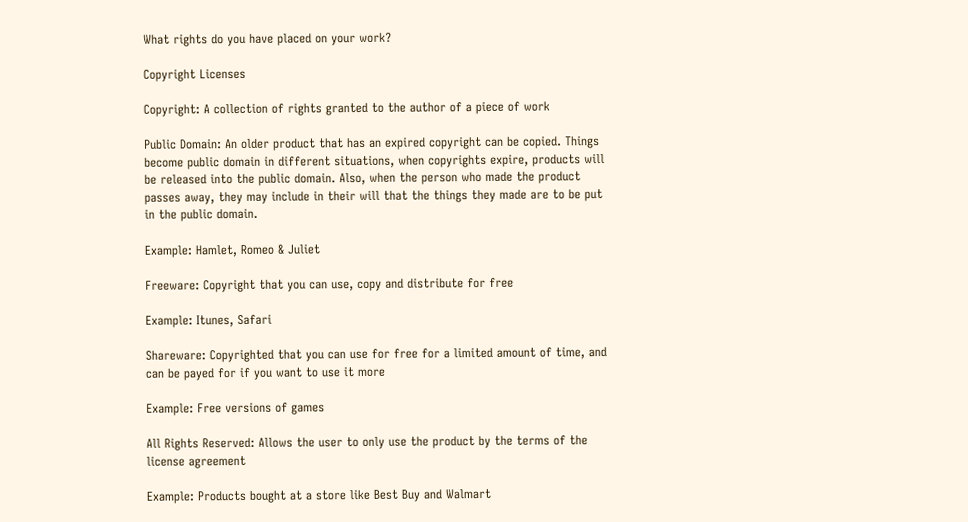What rights do you have placed on your work?

Copyright Licenses

Copyright: A collection of rights granted to the author of a piece of work

Public Domain: An older product that has an expired copyright can be copied. Things become public domain in different situations, when copyrights expire, products will be released into the public domain. Also, when the person who made the product passes away, they may include in their will that the things they made are to be put in the public domain.

Example: Hamlet, Romeo & Juliet

Freeware: Copyright that you can use, copy and distribute for free

Example: Itunes, Safari

Shareware: Copyrighted that you can use for free for a limited amount of time, and can be payed for if you want to use it more

Example: Free versions of games

All Rights Reserved: Allows the user to only use the product by the terms of the license agreement

Example: Products bought at a store like Best Buy and Walmart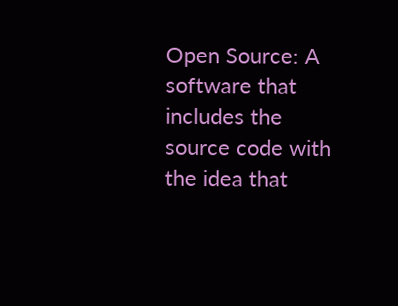Open Source: A software that includes the source code with the idea that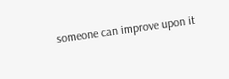someone can improve upon it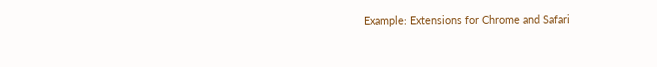Example: Extensions for Chrome and Safari